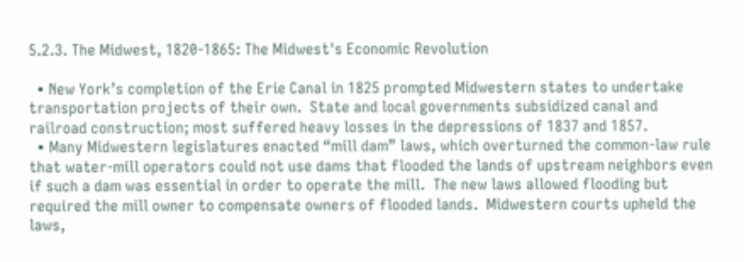5.2.3. The Midwest, 1820-1865: The Midwest's Economic Revolution

  • New York’s completion of the Erie Canal in 1825 prompted Midwestern states to undertake transportation projects of their own.  State and local governments subsidized canal and railroad construction; most suffered heavy losses in the depressions of 1837 and 1857.
  • Many Midwestern legislatures enacted “mill dam” laws, which overturned the common-law rule that water-mill operators could not use dams that flooded the lands of upstream neighbors even if such a dam was essential in order to operate the mill.  The new laws allowed flooding but required the mill owner to compensate owners of flooded lands.  Midwestern courts upheld the laws,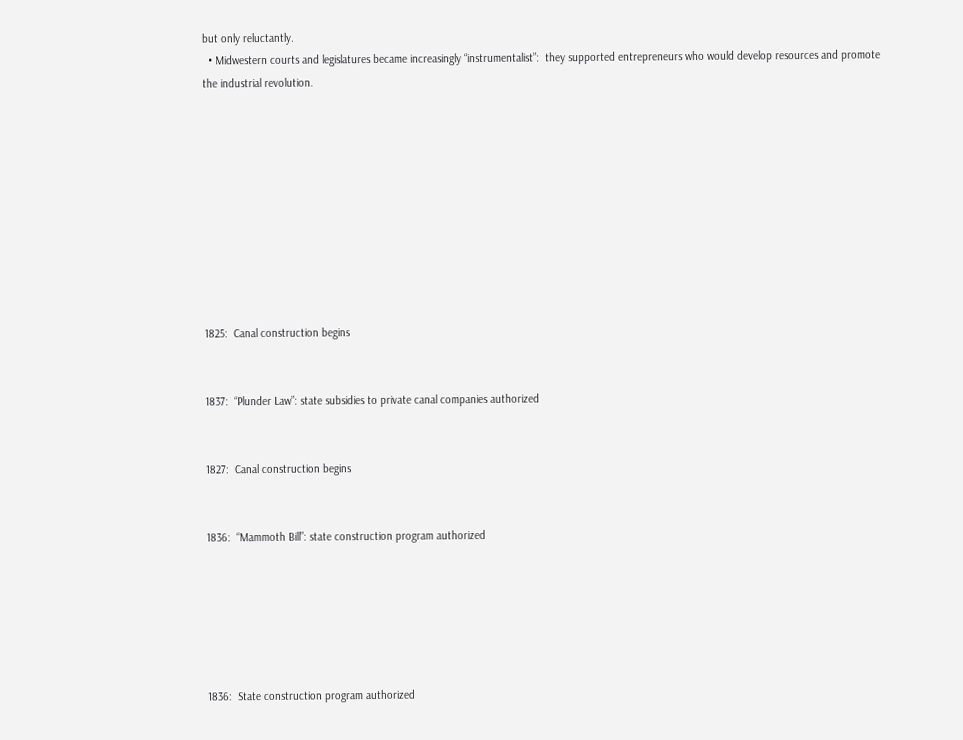but only reluctantly.
  • Midwestern courts and legislatures became increasingly “instrumentalist”:  they supported entrepreneurs who would develop resources and promote the industrial revolution.










1825:  Canal construction begins


1837:  “Plunder Law”: state subsidies to private canal companies authorized


1827:  Canal construction begins


1836:  “Mammoth Bill”: state construction program authorized






1836:  State construction program authorized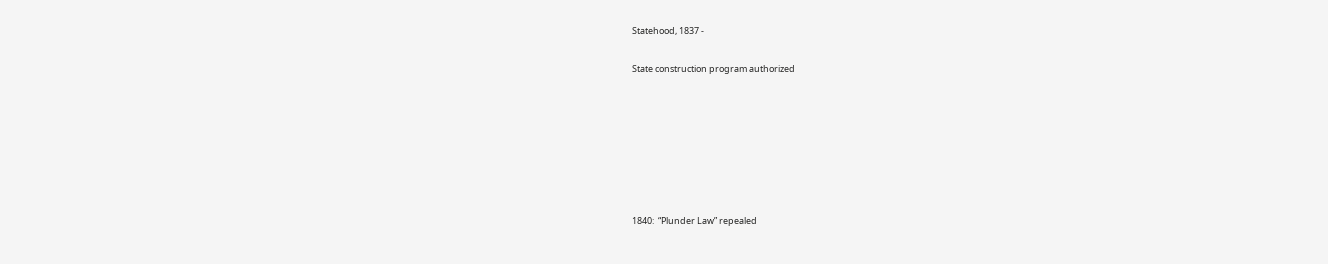Statehood, 1837 -

State construction program authorized







1840:  “Plunder Law” repealed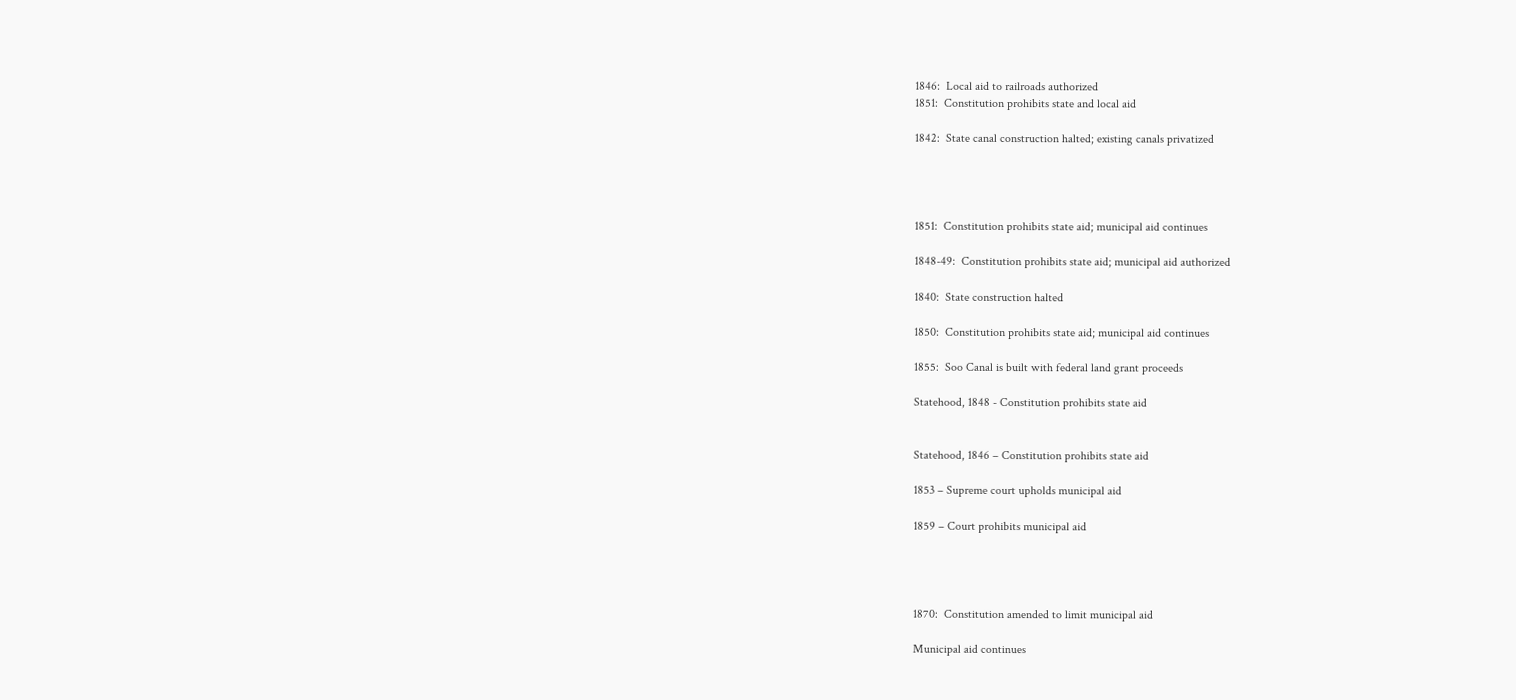1846:  Local aid to railroads authorized
1851:  Constitution prohibits state and local aid

1842:  State canal construction halted; existing canals privatized




1851:  Constitution prohibits state aid; municipal aid continues

1848-49:  Constitution prohibits state aid; municipal aid authorized

1840:  State construction halted

1850:  Constitution prohibits state aid; municipal aid continues

1855:  Soo Canal is built with federal land grant proceeds

Statehood, 1848 - Constitution prohibits state aid


Statehood, 1846 – Constitution prohibits state aid

1853 – Supreme court upholds municipal aid

1859 – Court prohibits municipal aid




1870:  Constitution amended to limit municipal aid

Municipal aid continues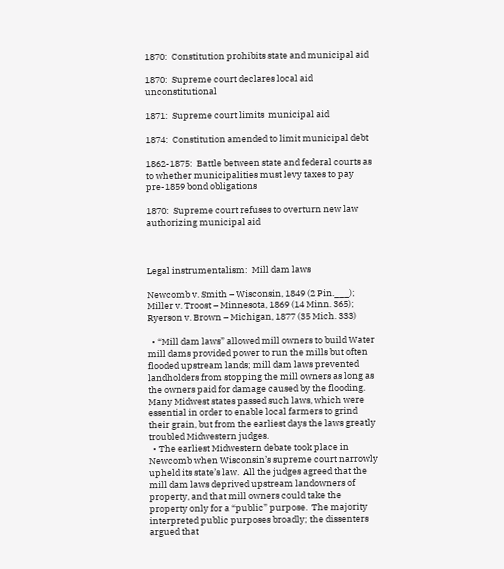1870:  Constitution prohibits state and municipal aid

1870:  Supreme court declares local aid unconstitutional

1871:  Supreme court limits  municipal aid

1874:  Constitution amended to limit municipal debt

1862-1875:  Battle between state and federal courts as to whether municipalities must levy taxes to pay pre-1859 bond obligations

1870:  Supreme court refuses to overturn new law authorizing municipal aid



Legal instrumentalism:  Mill dam laws

Newcomb v. Smith – Wisconsin, 1849 (2 Pin.___); Miller v. Troost – Minnesota, 1869 (14 Minn. 365); Ryerson v. Brown – Michigan, 1877 (35 Mich. 333)

  • “Mill dam laws” allowed mill owners to build Water mill dams provided power to run the mills but often flooded upstream lands; mill dam laws prevented landholders from stopping the mill owners as long as the owners paid for damage caused by the flooding.  Many Midwest states passed such laws, which were essential in order to enable local farmers to grind their grain, but from the earliest days the laws greatly troubled Midwestern judges.
  • The earliest Midwestern debate took place in Newcomb when Wisconsin’s supreme court narrowly upheld its state’s law.  All the judges agreed that the mill dam laws deprived upstream landowners of property, and that mill owners could take the property only for a “public” purpose.  The majority interpreted public purposes broadly; the dissenters argued that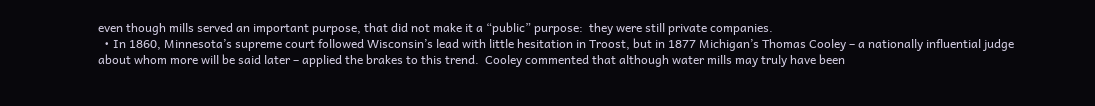even though mills served an important purpose, that did not make it a “public” purpose:  they were still private companies.
  • In 1860, Minnesota’s supreme court followed Wisconsin’s lead with little hesitation in Troost, but in 1877 Michigan’s Thomas Cooley – a nationally influential judge about whom more will be said later – applied the brakes to this trend.  Cooley commented that although water mills may truly have been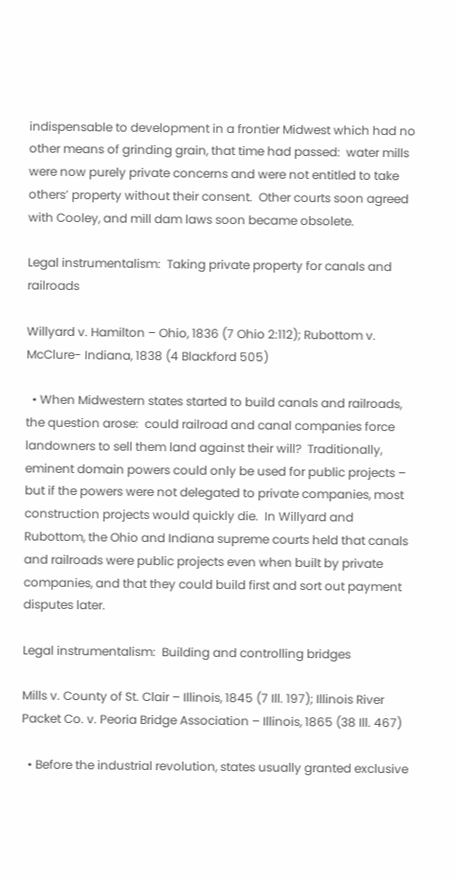indispensable to development in a frontier Midwest which had no other means of grinding grain, that time had passed:  water mills were now purely private concerns and were not entitled to take others’ property without their consent.  Other courts soon agreed with Cooley, and mill dam laws soon became obsolete.

Legal instrumentalism:  Taking private property for canals and railroads

Willyard v. Hamilton – Ohio, 1836 (7 Ohio 2:112); Rubottom v. McClure- Indiana, 1838 (4 Blackford 505)

  • When Midwestern states started to build canals and railroads, the question arose:  could railroad and canal companies force landowners to sell them land against their will?  Traditionally, eminent domain powers could only be used for public projects – but if the powers were not delegated to private companies, most construction projects would quickly die.  In Willyard and Rubottom, the Ohio and Indiana supreme courts held that canals and railroads were public projects even when built by private companies, and that they could build first and sort out payment disputes later.

Legal instrumentalism:  Building and controlling bridges

Mills v. County of St. Clair – Illinois, 1845 (7 Ill. 197); Illinois River Packet Co. v. Peoria Bridge Association – Illinois, 1865 (38 Ill. 467)

  • Before the industrial revolution, states usually granted exclusive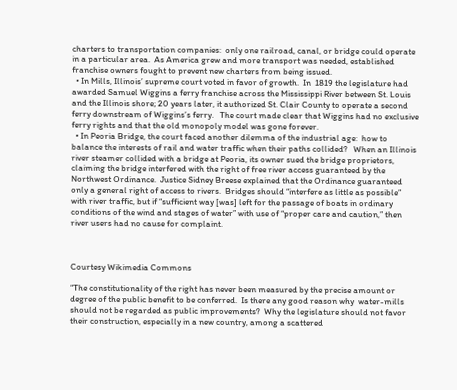charters to transportation companies:  only one railroad, canal, or bridge could operate in a particular area.  As America grew and more transport was needed, established franchise owners fought to prevent new charters from being issued.
  • In Mills, Illinois’ supreme court voted in favor of growth.  In  1819 the legislature had awarded Samuel Wiggins a ferry franchise across the Mississippi River between St. Louis and the Illinois shore; 20 years later, it authorized St. Clair County to operate a second ferry downstream of Wiggins’s ferry.   The court made clear that Wiggins had no exclusive ferry rights and that the old monopoly model was gone forever.
  • In Peoria Bridge, the court faced another dilemma of the industrial age:  how to balance the interests of rail and water traffic when their paths collided?   When an Illinois river steamer collided with a bridge at Peoria, its owner sued the bridge proprietors, claiming the bridge interfered with the right of free river access guaranteed by the Northwest Ordinance.  Justice Sidney Breese explained that the Ordinance guaranteed only a general right of access to rivers.  Bridges should “interfere as little as possible” with river traffic, but if “sufficient way [was] left for the passage of boats in ordinary conditions of the wind and stages of water” with use of “proper care and caution,” then river users had no cause for complaint.



Courtesy Wikimedia Commons

“The constitutionality of the right has never been measured by the precise amount or degree of the public benefit to be conferred.  Is there any good reason why  water-mills should not be regarded as public improvements?  Why the legislature should not favor their construction, especially in a new country, among a scattered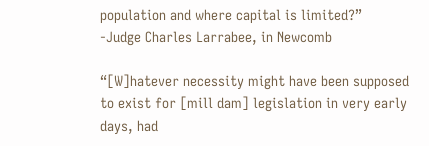population and where capital is limited?”       -Judge Charles Larrabee, in Newcomb

“[W]hatever necessity might have been supposed to exist for [mill dam] legislation in very early days, had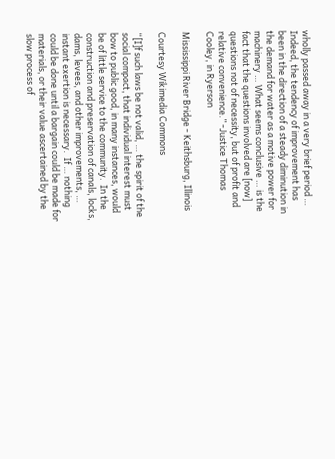wholly passed away in a very brief period … Indeed, the tendency of improvement has been in the direction of a steady diminution in the demand for water as a motive power for machinery … What seems conclusive … is the fact that the questions involved are [now] questions not of necessity, but of profit and relative convenience.” -Justice Thomas Cooley, in Ryerson

Mississippi River Bridge - Keithsburg, Illinois

Courtesy Wikimedia Commons

“[I]f such laws be not valid, … the spirit of the social compact, that individual interest must bow to public good, in many instances, would be of little service to the community.  In the construction and preservation of canals, locks, dams, levees, and other improvements, … instant exertion is necessary.  If … nothing could be done until a bargain could be made for materials, or their value ascertained by the slow process of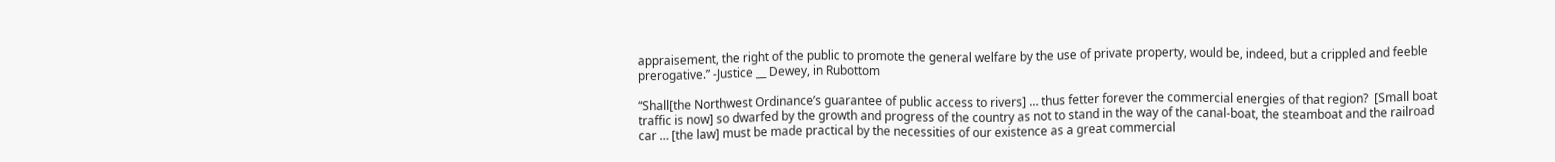appraisement, the right of the public to promote the general welfare by the use of private property, would be, indeed, but a crippled and feeble prerogative.” -Justice __ Dewey, in Rubottom

“Shall[the Northwest Ordinance’s guarantee of public access to rivers] … thus fetter forever the commercial energies of that region?  [Small boat  traffic is now] so dwarfed by the growth and progress of the country as not to stand in the way of the canal-boat, the steamboat and the railroad car … [the law] must be made practical by the necessities of our existence as a great commercial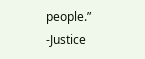people.”                     -Justice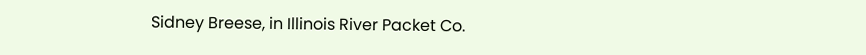Sidney Breese, in Illinois River Packet Co.